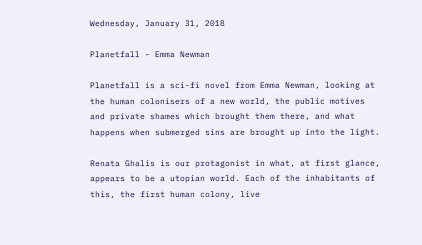Wednesday, January 31, 2018

Planetfall - Emma Newman

Planetfall is a sci-fi novel from Emma Newman, looking at the human colonisers of a new world, the public motives and private shames which brought them there, and what happens when submerged sins are brought up into the light.

Renata Ghalis is our protagonist in what, at first glance, appears to be a utopian world. Each of the inhabitants of this, the first human colony, live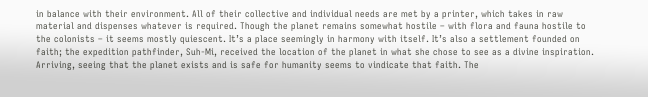in balance with their environment. All of their collective and individual needs are met by a printer, which takes in raw material and dispenses whatever is required. Though the planet remains somewhat hostile – with flora and fauna hostile to the colonists – it seems mostly quiescent. It’s a place seemingly in harmony with itself. It’s also a settlement founded on faith; the expedition pathfinder, Suh-Mi, received the location of the planet in what she chose to see as a divine inspiration. Arriving, seeing that the planet exists and is safe for humanity seems to vindicate that faith. The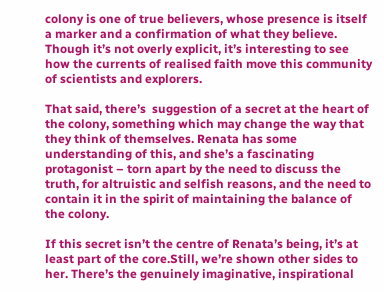colony is one of true believers, whose presence is itself a marker and a confirmation of what they believe. Though it’s not overly explicit, it’s interesting to see how the currents of realised faith move this community of scientists and explorers.

That said, there’s  suggestion of a secret at the heart of the colony, something which may change the way that they think of themselves. Renata has some understanding of this, and she’s a fascinating protagonist – torn apart by the need to discuss the truth, for altruistic and selfish reasons, and the need to contain it in the spirit of maintaining the balance of the colony.

If this secret isn’t the centre of Renata’s being, it’s at least part of the core.Still, we’re shown other sides to her. There’s the genuinely imaginative, inspirational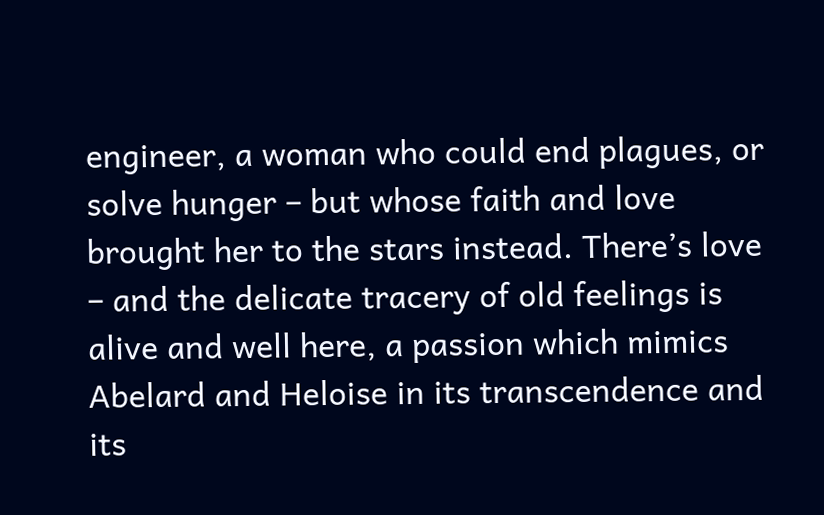engineer, a woman who could end plagues, or solve hunger – but whose faith and love brought her to the stars instead. There’s love – and the delicate tracery of old feelings is alive and well here, a passion which mimics Abelard and Heloise in its transcendence and its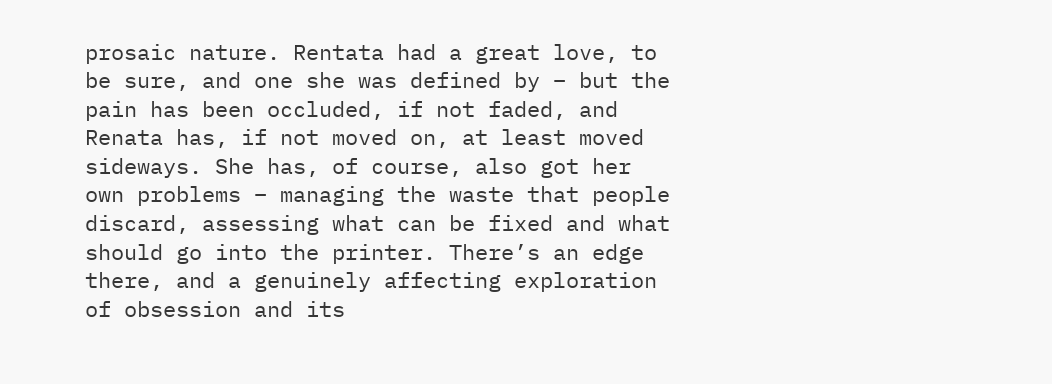prosaic nature. Rentata had a great love, to be sure, and one she was defined by – but the pain has been occluded, if not faded, and Renata has, if not moved on, at least moved sideways. She has, of course, also got her own problems – managing the waste that people discard, assessing what can be fixed and what should go into the printer. There’s an edge there, and a genuinely affecting exploration of obsession and its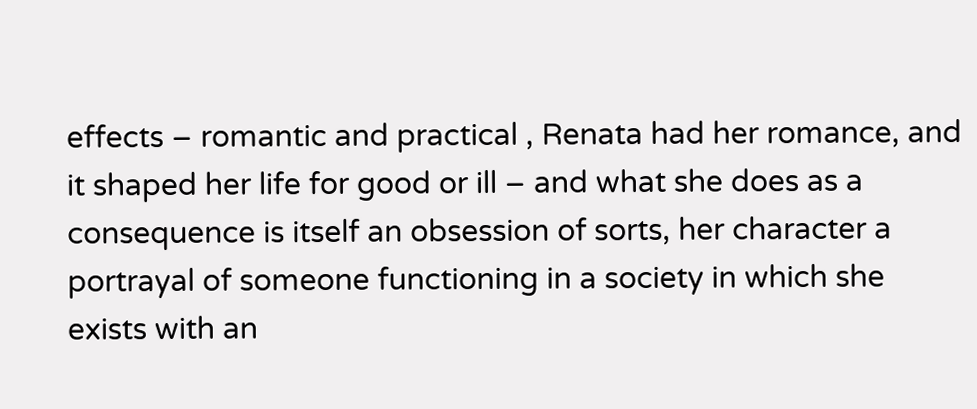effects – romantic and practical , Renata had her romance, and it shaped her life for good or ill – and what she does as a consequence is itself an obsession of sorts, her character a portrayal of someone functioning in a society in which she exists with an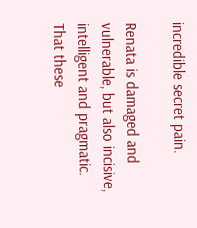incredible secret pain.

Renata is damaged and vulnerable, but also incisive, intelligent and pragmatic. That these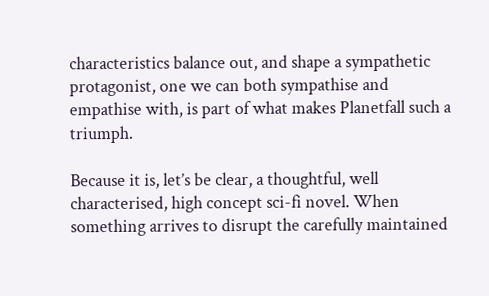characteristics balance out, and shape a sympathetic protagonist, one we can both sympathise and empathise with, is part of what makes Planetfall such a triumph.

Because it is, let’s be clear, a thoughtful, well characterised, high concept sci-fi novel. When something arrives to disrupt the carefully maintained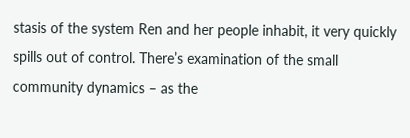stasis of the system Ren and her people inhabit, it very quickly spills out of control. There’s examination of the small community dynamics – as the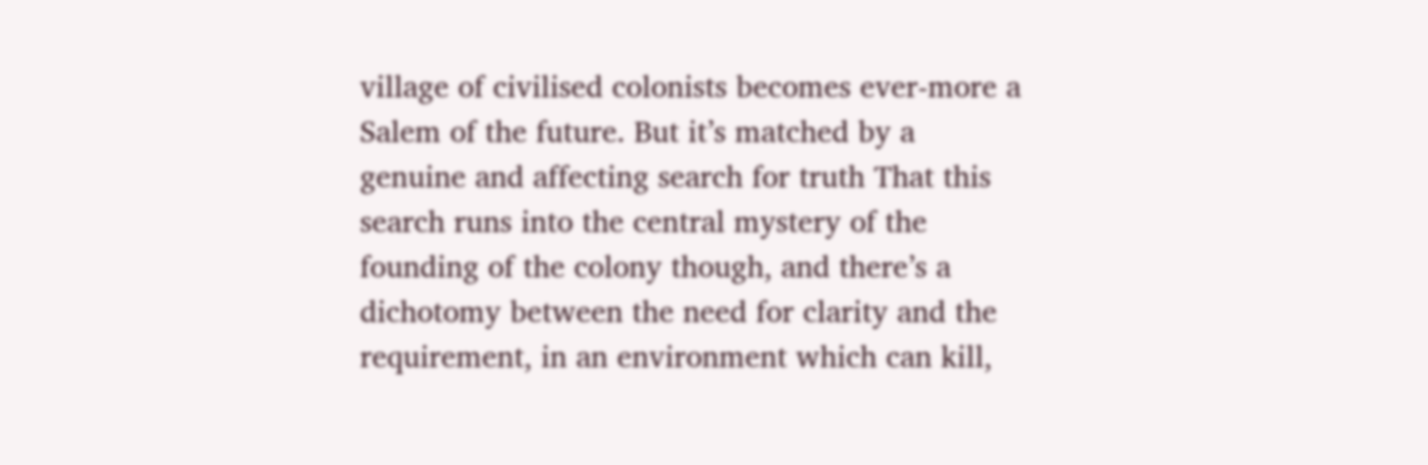village of civilised colonists becomes ever-more a Salem of the future. But it’s matched by a genuine and affecting search for truth That this search runs into the central mystery of the founding of the colony though, and there’s a dichotomy between the need for clarity and the requirement, in an environment which can kill,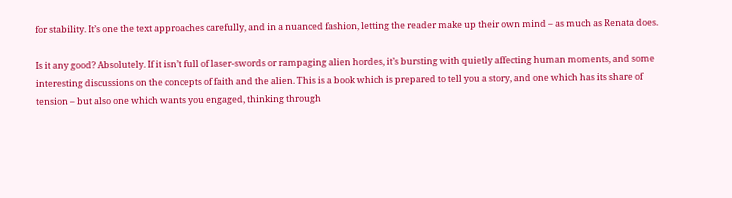for stability. It’s one the text approaches carefully, and in a nuanced fashion, letting the reader make up their own mind – as much as Renata does.

Is it any good? Absolutely. If it isn’t full of laser-swords or rampaging alien hordes, it’s bursting with quietly affecting human moments, and some interesting discussions on the concepts of faith and the alien. This is a book which is prepared to tell you a story, and one which has its share of tension – but also one which wants you engaged, thinking through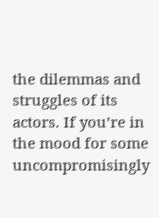the dilemmas and struggles of its actors. If you’re in the mood for some uncompromisingly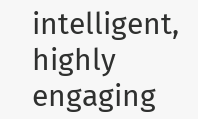intelligent, highly engaging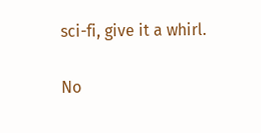sci-fi, give it a whirl.

No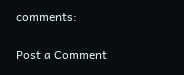comments:

Post a Comment